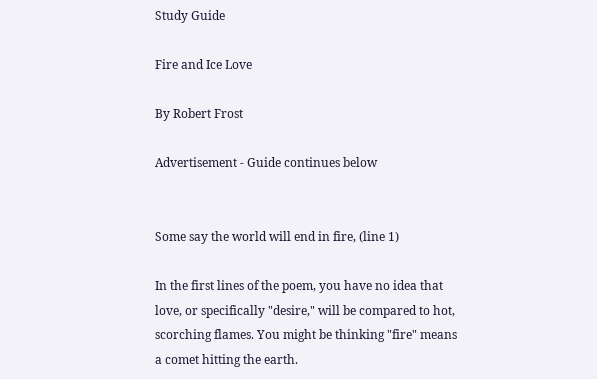Study Guide

Fire and Ice Love

By Robert Frost

Advertisement - Guide continues below


Some say the world will end in fire, (line 1)

In the first lines of the poem, you have no idea that love, or specifically "desire," will be compared to hot, scorching flames. You might be thinking "fire" means a comet hitting the earth.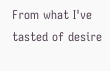From what I've tasted of desire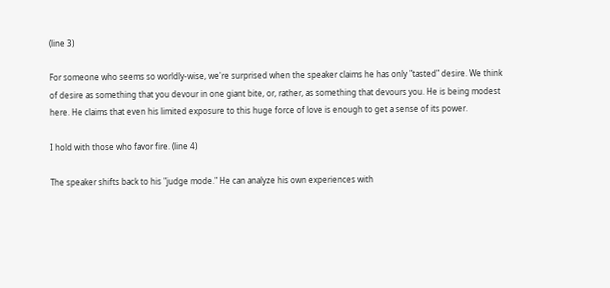(line 3)

For someone who seems so worldly-wise, we're surprised when the speaker claims he has only "tasted" desire. We think of desire as something that you devour in one giant bite, or, rather, as something that devours you. He is being modest here. He claims that even his limited exposure to this huge force of love is enough to get a sense of its power.

I hold with those who favor fire. (line 4)

The speaker shifts back to his "judge mode." He can analyze his own experiences with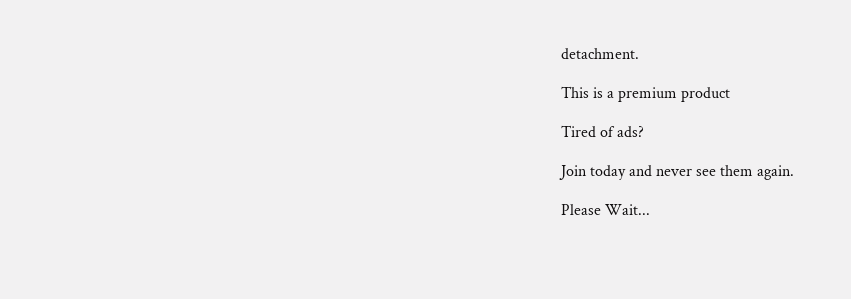detachment.

This is a premium product

Tired of ads?

Join today and never see them again.

Please Wait...